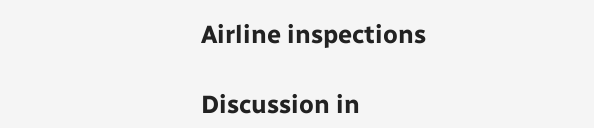Airline inspections

Discussion in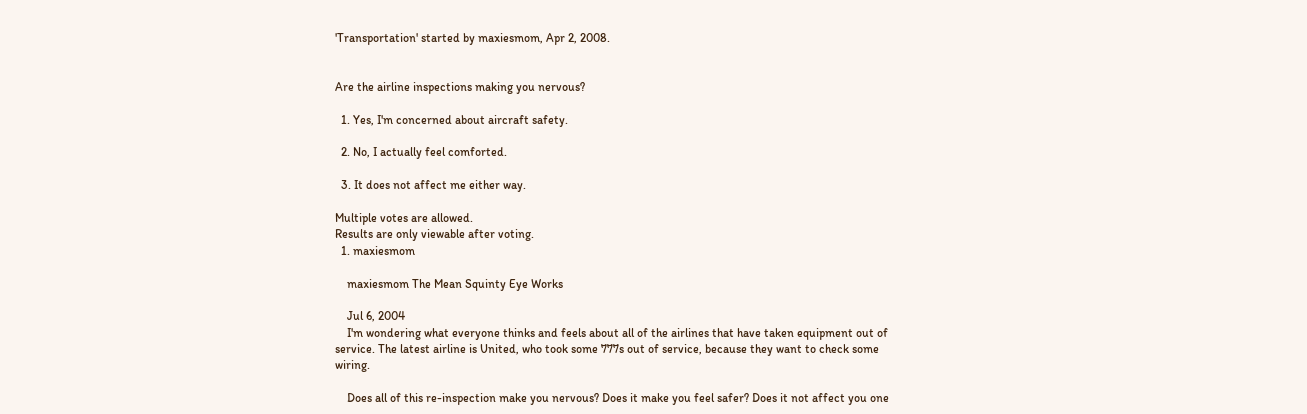'Transportation' started by maxiesmom, Apr 2, 2008.


Are the airline inspections making you nervous?

  1. Yes, I'm concerned about aircraft safety.

  2. No, I actually feel comforted.

  3. It does not affect me either way.

Multiple votes are allowed.
Results are only viewable after voting.
  1. maxiesmom

    maxiesmom The Mean Squinty Eye Works

    Jul 6, 2004
    I'm wondering what everyone thinks and feels about all of the airlines that have taken equipment out of service. The latest airline is United, who took some 777s out of service, because they want to check some wiring.

    Does all of this re-inspection make you nervous? Does it make you feel safer? Does it not affect you one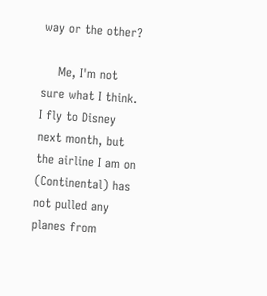way or the other?

    Me, I'm not sure what I think. I fly to Disney next month, but the airline I am on (Continental) has not pulled any planes from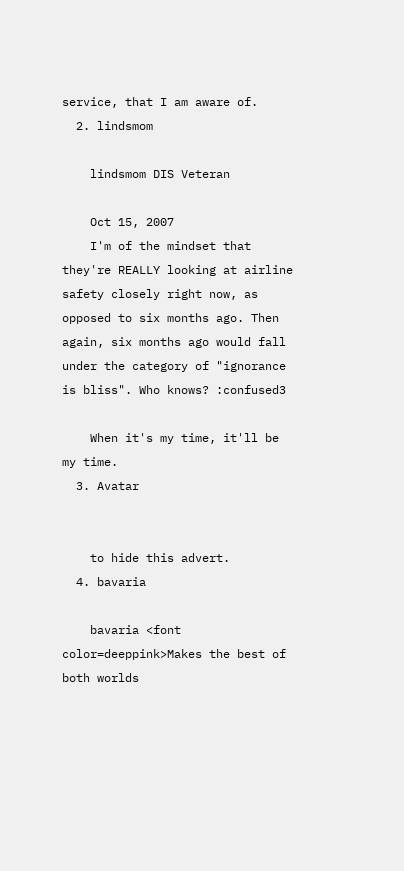service, that I am aware of.
  2. lindsmom

    lindsmom DIS Veteran

    Oct 15, 2007
    I'm of the mindset that they're REALLY looking at airline safety closely right now, as opposed to six months ago. Then again, six months ago would fall under the category of "ignorance is bliss". Who knows? :confused3

    When it's my time, it'll be my time.
  3. Avatar


    to hide this advert.
  4. bavaria

    bavaria <font color=deeppink>Makes the best of both worlds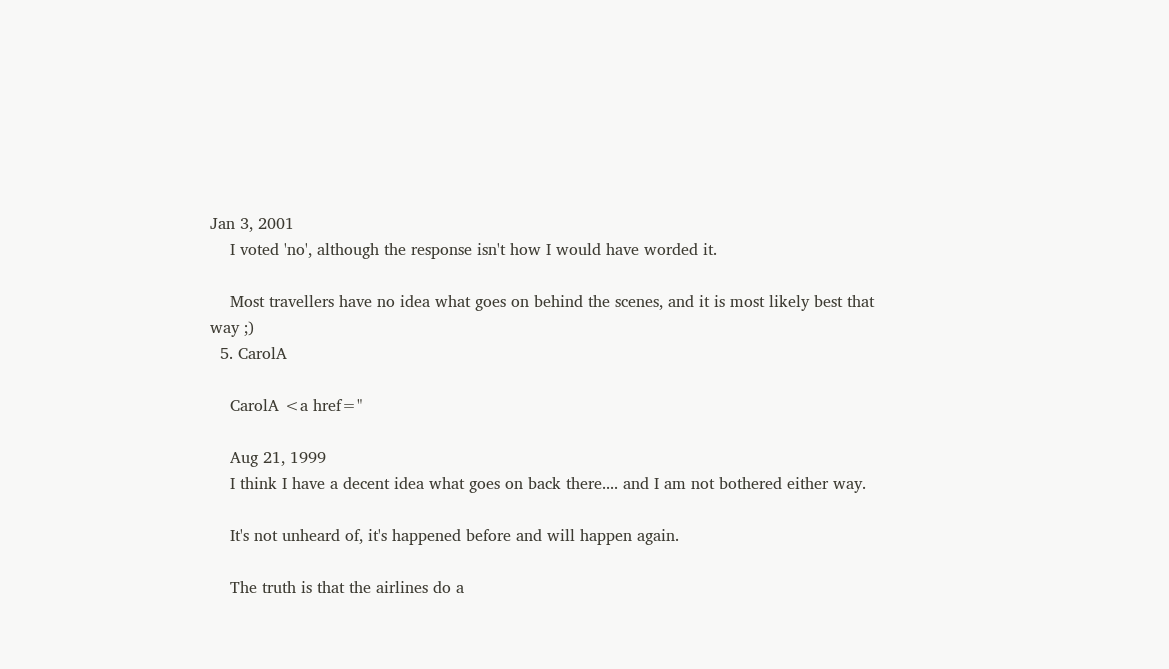Jan 3, 2001
    I voted 'no', although the response isn't how I would have worded it.

    Most travellers have no idea what goes on behind the scenes, and it is most likely best that way ;)
  5. CarolA

    CarolA <a href="

    Aug 21, 1999
    I think I have a decent idea what goes on back there.... and I am not bothered either way.

    It's not unheard of, it's happened before and will happen again.

    The truth is that the airlines do a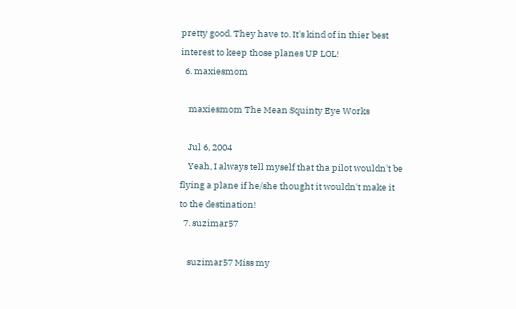pretty good. They have to. It's kind of in thier best interest to keep those planes UP LOL!
  6. maxiesmom

    maxiesmom The Mean Squinty Eye Works

    Jul 6, 2004
    Yeah, I always tell myself that tha pilot wouldn't be flying a plane if he/she thought it wouldn't make it to the destination!
  7. suzimar57

    suzimar57 Miss my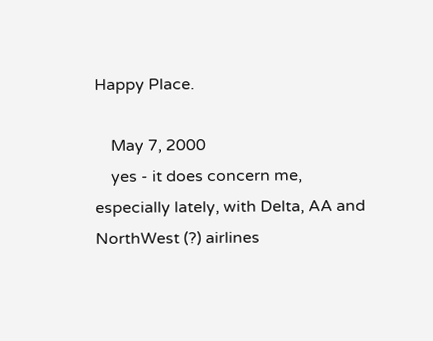Happy Place.

    May 7, 2000
    yes - it does concern me, especially lately, with Delta, AA and NorthWest (?) airlines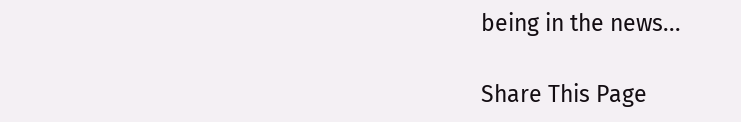being in the news...

Share This Page